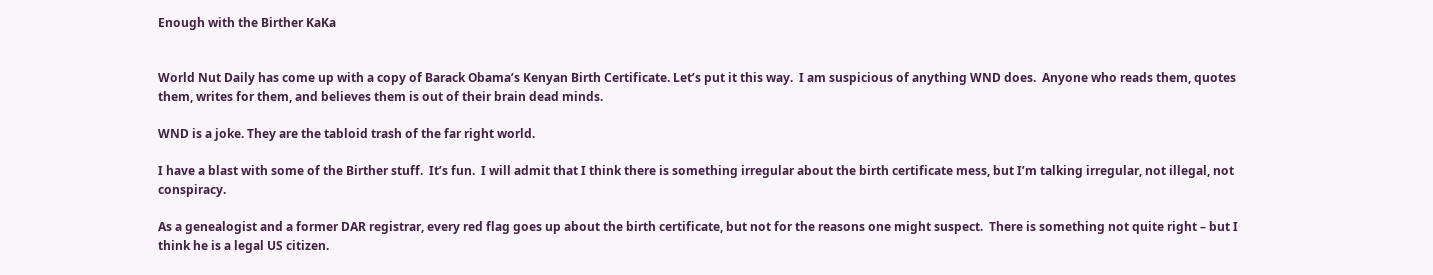Enough with the Birther KaKa


World Nut Daily has come up with a copy of Barack Obama’s Kenyan Birth Certificate. Let’s put it this way.  I am suspicious of anything WND does.  Anyone who reads them, quotes them, writes for them, and believes them is out of their brain dead minds.

WND is a joke. They are the tabloid trash of the far right world.

I have a blast with some of the Birther stuff.  It’s fun.  I will admit that I think there is something irregular about the birth certificate mess, but I’m talking irregular, not illegal, not conspiracy.

As a genealogist and a former DAR registrar, every red flag goes up about the birth certificate, but not for the reasons one might suspect.  There is something not quite right – but I think he is a legal US citizen.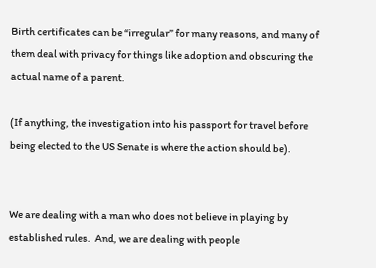Birth certificates can be “irregular” for many reasons, and many of them deal with privacy for things like adoption and obscuring the actual name of a parent.

(If anything, the investigation into his passport for travel before being elected to the US Senate is where the action should be).


We are dealing with a man who does not believe in playing by established rules.  And, we are dealing with people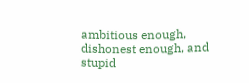ambitious enough, dishonest enough, and stupid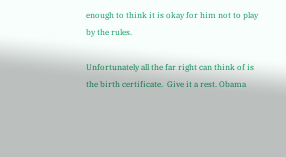enough to think it is okay for him not to play by the rules.

Unfortunately all the far right can think of is the birth certificate.  Give it a rest. Obama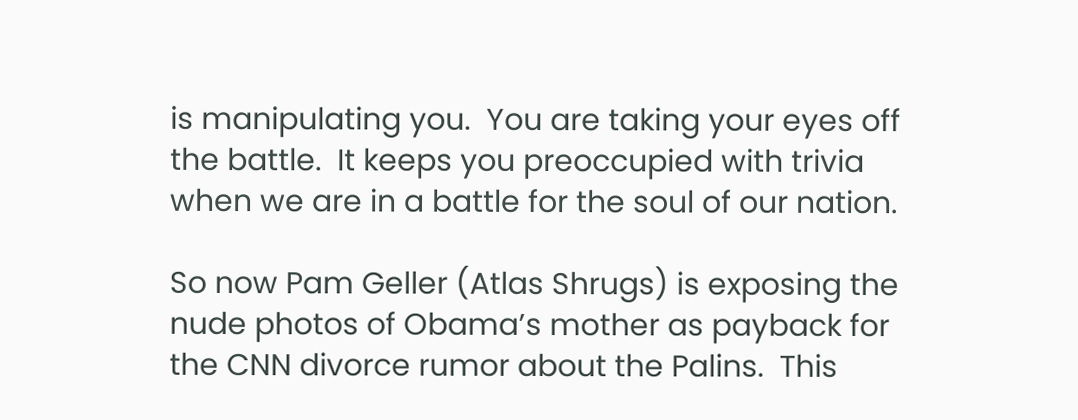is manipulating you.  You are taking your eyes off the battle.  It keeps you preoccupied with trivia when we are in a battle for the soul of our nation.

So now Pam Geller (Atlas Shrugs) is exposing the nude photos of Obama’s mother as payback for the CNN divorce rumor about the Palins.  This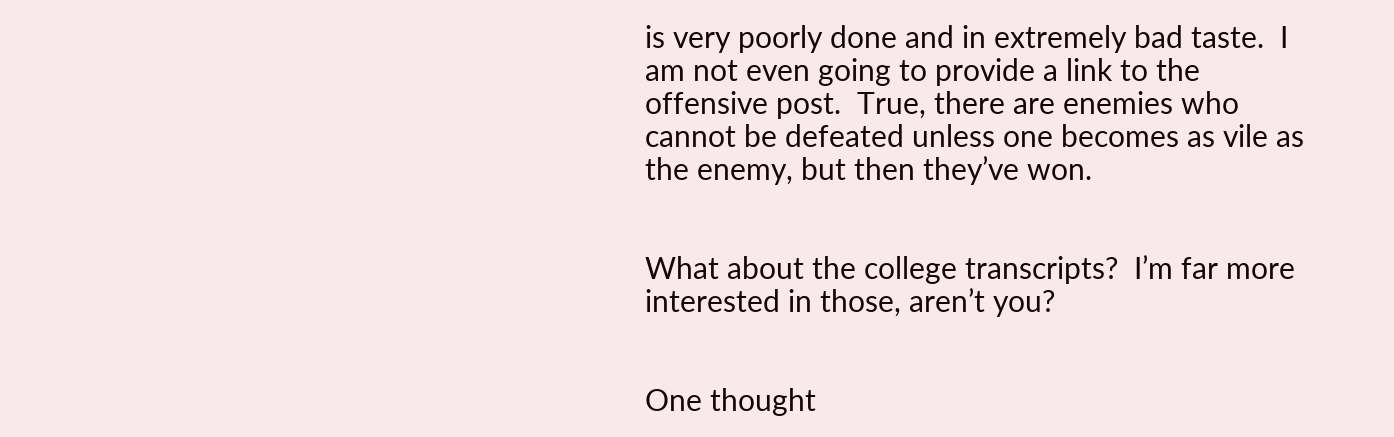is very poorly done and in extremely bad taste.  I am not even going to provide a link to the offensive post.  True, there are enemies who cannot be defeated unless one becomes as vile as the enemy, but then they’ve won.


What about the college transcripts?  I’m far more interested in those, aren’t you?


One thought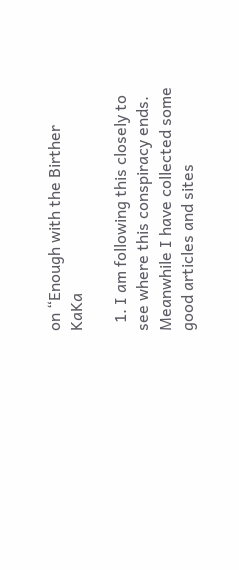on “Enough with the Birther KaKa

  1. I am following this closely to see where this conspiracy ends. Meanwhile I have collected some good articles and sites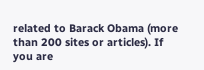related to Barack Obama (more than 200 sites or articles). If you are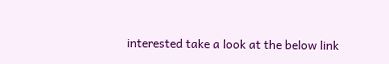interested take a look at the below link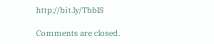http://bit.ly/TbblS

Comments are closed.